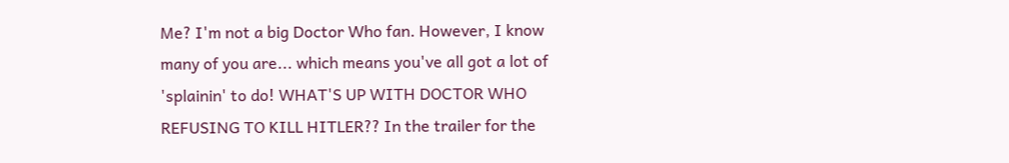Me? I'm not a big Doctor Who fan. However, I know many of you are... which means you've all got a lot of 'splainin' to do! WHAT'S UP WITH DOCTOR WHO REFUSING TO KILL HITLER?? In the trailer for the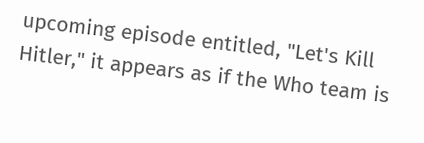upcoming episode entitled, "Let's Kill Hitler," it appears as if the Who team is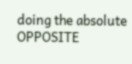doing the absolute OPPOSITE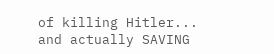of killing Hitler... and actually SAVING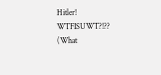Hitler! WTFISUWT?!?? (What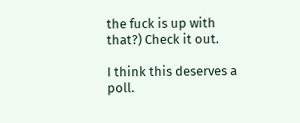the fuck is up with that?) Check it out.

I think this deserves a poll.